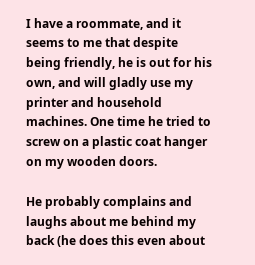I have a roommate, and it seems to me that despite being friendly, he is out for his own, and will gladly use my printer and household machines. One time he tried to screw on a plastic coat hanger on my wooden doors.

He probably complains and laughs about me behind my back (he does this even about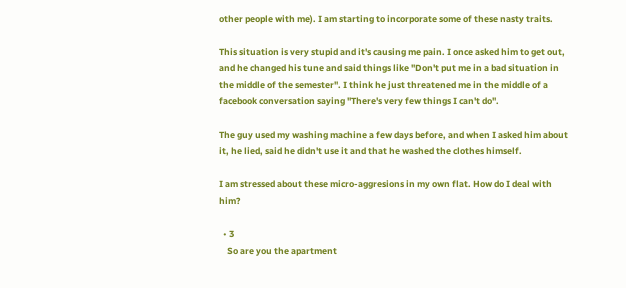other people with me). I am starting to incorporate some of these nasty traits.

This situation is very stupid and it's causing me pain. I once asked him to get out, and he changed his tune and said things like "Don't put me in a bad situation in the middle of the semester". I think he just threatened me in the middle of a facebook conversation saying "There's very few things I can't do".

The guy used my washing machine a few days before, and when I asked him about it, he lied, said he didn't use it and that he washed the clothes himself.

I am stressed about these micro-aggresions in my own flat. How do I deal with him?

  • 3
    So are you the apartment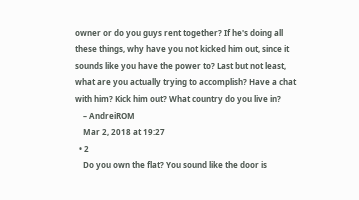owner or do you guys rent together? If he's doing all these things, why have you not kicked him out, since it sounds like you have the power to? Last but not least, what are you actually trying to accomplish? Have a chat with him? Kick him out? What country do you live in?
    – AndreiROM
    Mar 2, 2018 at 19:27
  • 2
    Do you own the flat? You sound like the door is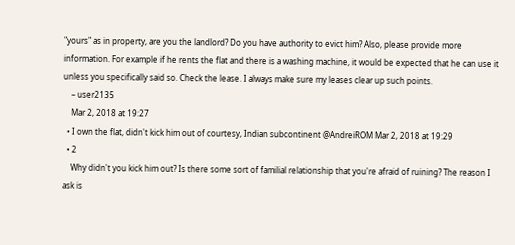"yours" as in property, are you the landlord? Do you have authority to evict him? Also, please provide more information. For example if he rents the flat and there is a washing machine, it would be expected that he can use it unless you specifically said so. Check the lease. I always make sure my leases clear up such points.
    – user2135
    Mar 2, 2018 at 19:27
  • I own the flat, didn't kick him out of courtesy, Indian subcontinent @AndreiROM Mar 2, 2018 at 19:29
  • 2
    Why didn't you kick him out? Is there some sort of familial relationship that you're afraid of ruining? The reason I ask is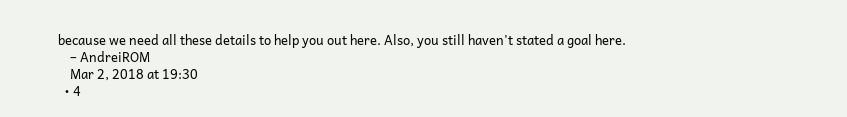because we need all these details to help you out here. Also, you still haven't stated a goal here.
    – AndreiROM
    Mar 2, 2018 at 19:30
  • 4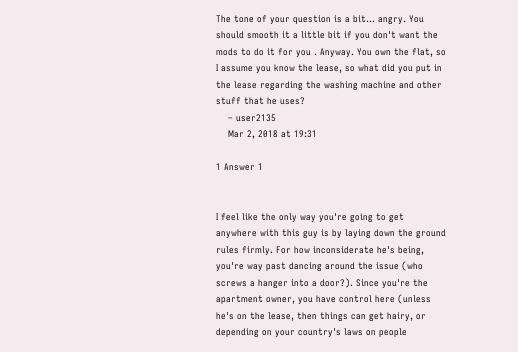The tone of your question is a bit... angry. You should smooth it a little bit if you don't want the mods to do it for you . Anyway. You own the flat, so I assume you know the lease, so what did you put in the lease regarding the washing machine and other stuff that he uses?
    – user2135
    Mar 2, 2018 at 19:31

1 Answer 1


I feel like the only way you're going to get anywhere with this guy is by laying down the ground rules firmly. For how inconsiderate he's being, you're way past dancing around the issue (who screws a hanger into a door?). Since you're the apartment owner, you have control here (unless he's on the lease, then things can get hairy, or depending on your country's laws on people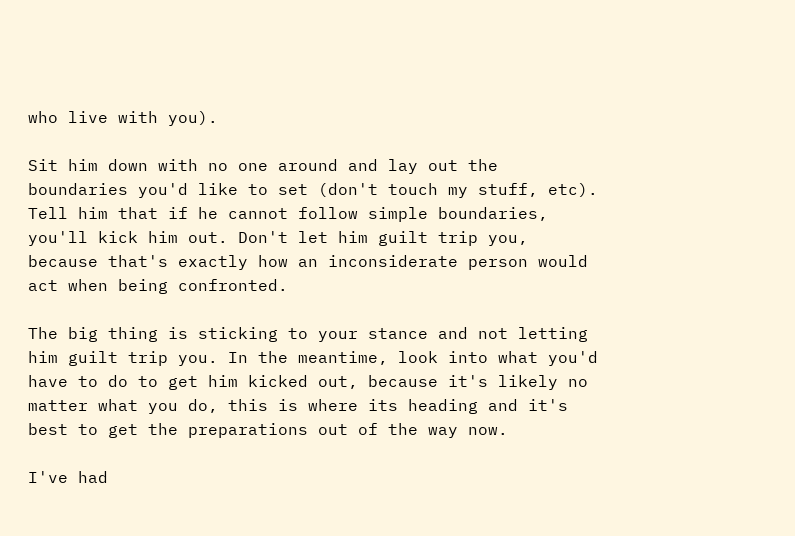who live with you).

Sit him down with no one around and lay out the boundaries you'd like to set (don't touch my stuff, etc). Tell him that if he cannot follow simple boundaries, you'll kick him out. Don't let him guilt trip you, because that's exactly how an inconsiderate person would act when being confronted.

The big thing is sticking to your stance and not letting him guilt trip you. In the meantime, look into what you'd have to do to get him kicked out, because it's likely no matter what you do, this is where its heading and it's best to get the preparations out of the way now.

I've had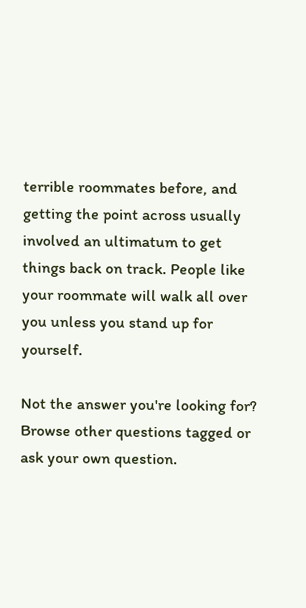terrible roommates before, and getting the point across usually involved an ultimatum to get things back on track. People like your roommate will walk all over you unless you stand up for yourself.

Not the answer you're looking for? Browse other questions tagged or ask your own question.